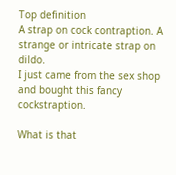Top definition
A strap on cock contraption. A strange or intricate strap on dildo.
I just came from the sex shop and bought this fancy cockstraption.

What is that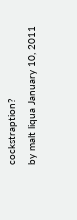cockstraption?
by malt liqua January 10, 2011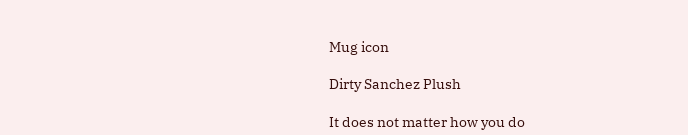Mug icon

Dirty Sanchez Plush

It does not matter how you do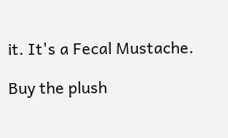it. It's a Fecal Mustache.

Buy the plush